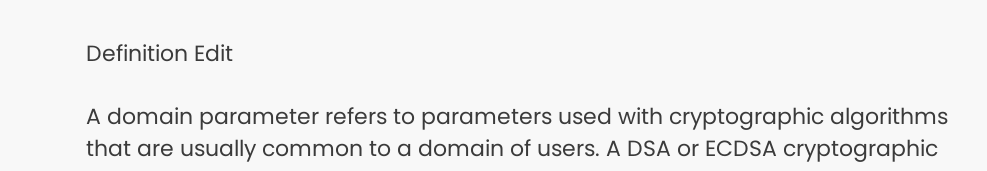Definition Edit

A domain parameter refers to parameters used with cryptographic algorithms that are usually common to a domain of users. A DSA or ECDSA cryptographic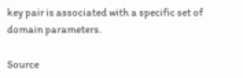key pair is associated with a specific set of domain parameters.

Source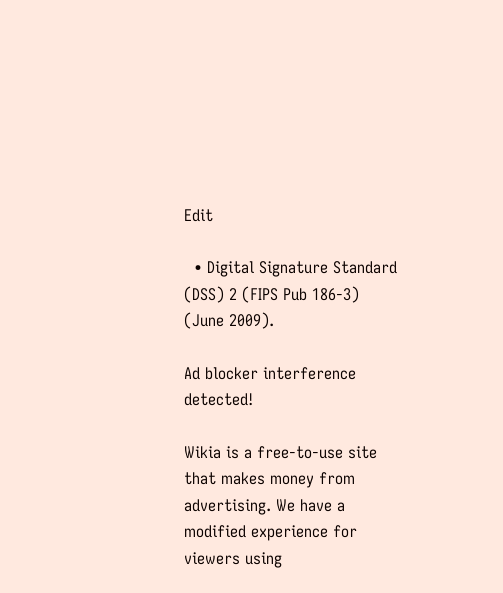Edit

  • Digital Signature Standard (DSS) 2 (FIPS Pub 186-3) (June 2009).

Ad blocker interference detected!

Wikia is a free-to-use site that makes money from advertising. We have a modified experience for viewers using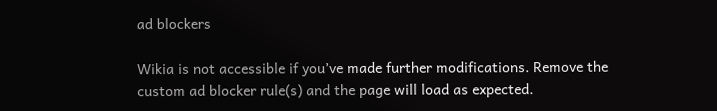ad blockers

Wikia is not accessible if you’ve made further modifications. Remove the custom ad blocker rule(s) and the page will load as expected.